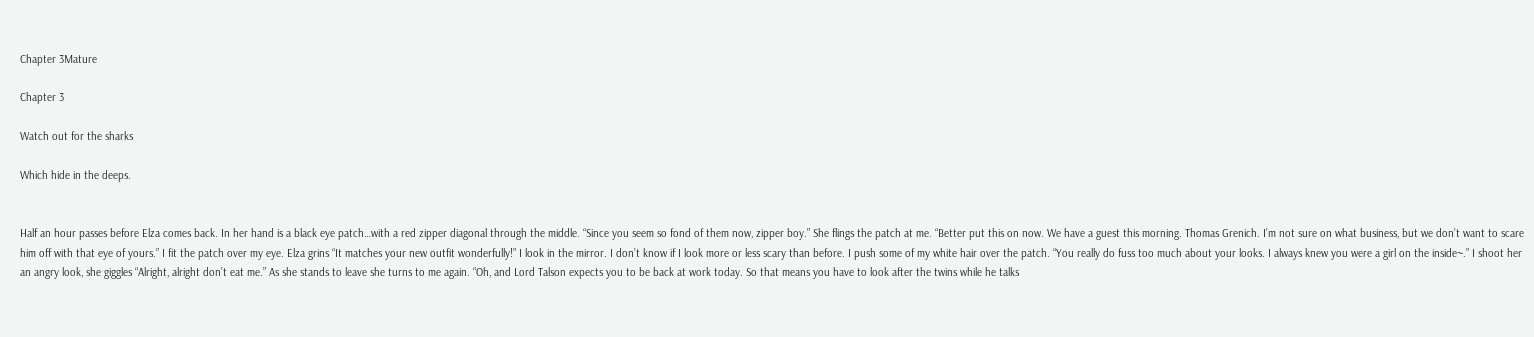Chapter 3Mature

Chapter 3

Watch out for the sharks

Which hide in the deeps.


Half an hour passes before Elza comes back. In her hand is a black eye patch…with a red zipper diagonal through the middle. “Since you seem so fond of them now, zipper boy.” She flings the patch at me. “Better put this on now. We have a guest this morning. Thomas Grenich. I’m not sure on what business, but we don’t want to scare him off with that eye of yours.” I fit the patch over my eye. Elza grins “It matches your new outfit wonderfully!” I look in the mirror. I don’t know if I look more or less scary than before. I push some of my white hair over the patch. “You really do fuss too much about your looks. I always knew you were a girl on the inside~.” I shoot her an angry look, she giggles “Alright, alright don’t eat me.” As she stands to leave she turns to me again. “Oh, and Lord Talson expects you to be back at work today. So that means you have to look after the twins while he talks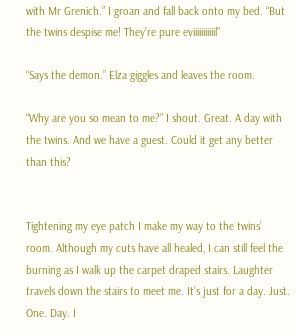with Mr Grenich.” I groan and fall back onto my bed. “But the twins despise me! They’re pure eviiiiiiiiiiil”

“Says the demon.” Elza giggles and leaves the room.

“Why are you so mean to me?” I shout. Great. A day with the twins. And we have a guest. Could it get any better than this?


Tightening my eye patch I make my way to the twins’ room. Although my cuts have all healed, I can still feel the burning as I walk up the carpet draped stairs. Laughter travels down the stairs to meet me. It’s just for a day. Just. One. Day. I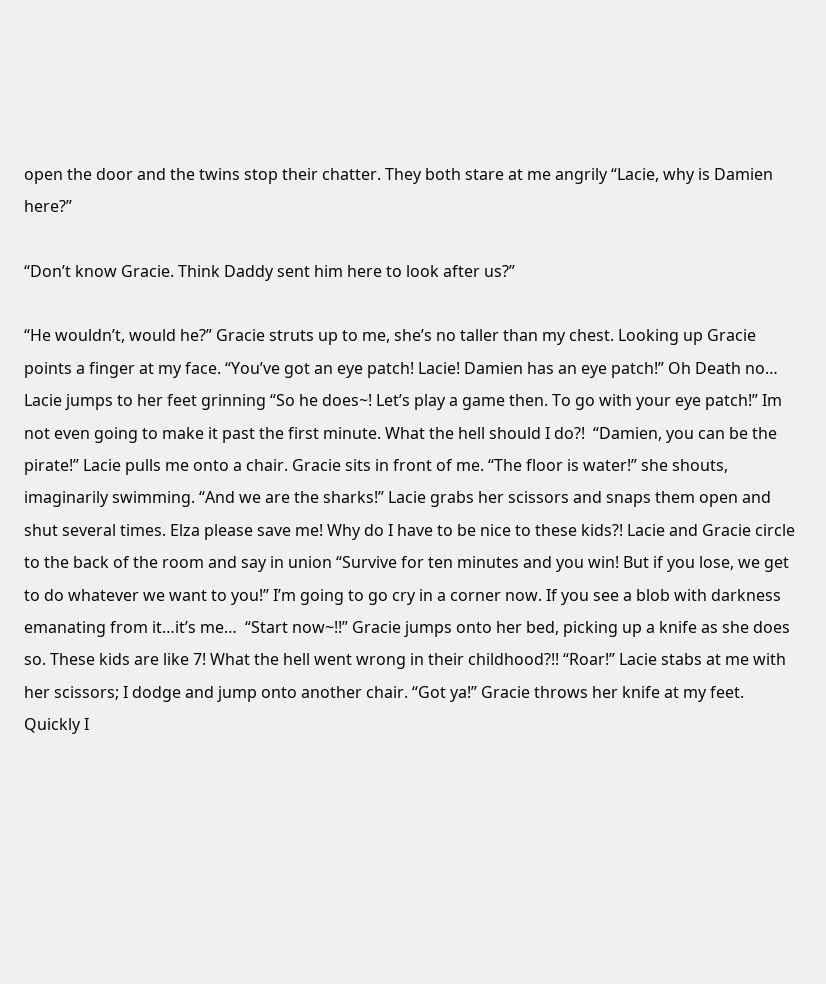open the door and the twins stop their chatter. They both stare at me angrily “Lacie, why is Damien here?”

“Don’t know Gracie. Think Daddy sent him here to look after us?”

“He wouldn’t, would he?” Gracie struts up to me, she’s no taller than my chest. Looking up Gracie points a finger at my face. “You’ve got an eye patch! Lacie! Damien has an eye patch!” Oh Death no… Lacie jumps to her feet grinning “So he does~! Let’s play a game then. To go with your eye patch!” Im not even going to make it past the first minute. What the hell should I do?!  “Damien, you can be the pirate!” Lacie pulls me onto a chair. Gracie sits in front of me. “The floor is water!” she shouts, imaginarily swimming. “And we are the sharks!” Lacie grabs her scissors and snaps them open and shut several times. Elza please save me! Why do I have to be nice to these kids?! Lacie and Gracie circle to the back of the room and say in union “Survive for ten minutes and you win! But if you lose, we get to do whatever we want to you!” I’m going to go cry in a corner now. If you see a blob with darkness emanating from it…it’s me…  “Start now~!!” Gracie jumps onto her bed, picking up a knife as she does so. These kids are like 7! What the hell went wrong in their childhood?!! “Roar!” Lacie stabs at me with her scissors; I dodge and jump onto another chair. “Got ya!” Gracie throws her knife at my feet. Quickly I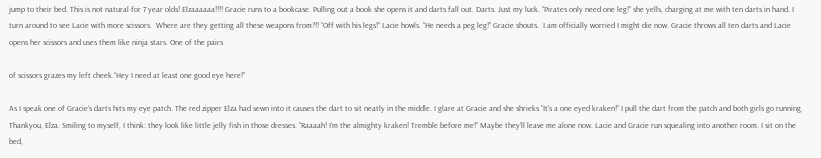jump to their bed. This is not natural for 7 year olds! Elzaaaaaa!!!! Gracie runs to a bookcase. Pulling out a book she opens it and darts fall out. Darts. Just my luck. “Pirates only need one leg!” she yells, charging at me with ten darts in hand. I turn around to see Lacie with more scissors.  Where are they getting all these weapons from?!! “Off with his legs!” Lacie howls. “He needs a peg leg!” Gracie shouts.  I am officially worried I might die now. Gracie throws all ten darts and Lacie opens her scissors and uses them like ninja stars. One of the pairs

of scissors grazes my left cheek.“Hey I need at least one good eye here!”

As I speak one of Gracie’s darts hits my eye patch. The red zipper Elza had sewn into it causes the dart to sit neatly in the middle. I glare at Gracie and she shrieks “It’s a one eyed kraken!” I pull the dart from the patch and both girls go running. Thankyou, Elza. Smiling to myself, I think: they look like little jelly fish in those dresses. “Raaaah! I’m the almighty kraken! Tremble before me!” Maybe they’ll leave me alone now. Lacie and Gracie run squealing into another room. I sit on the bed,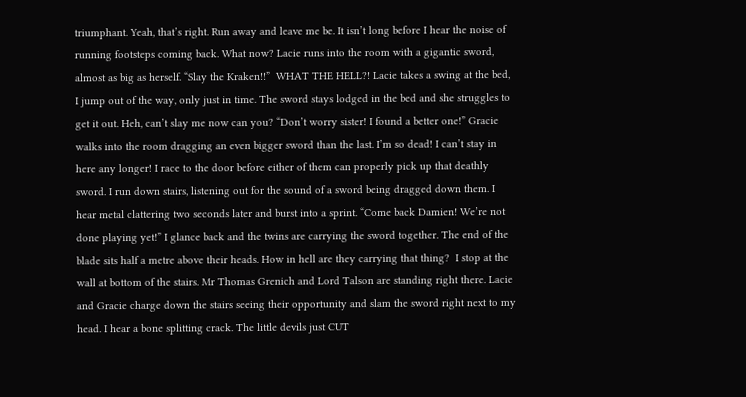triumphant. Yeah, that’s right. Run away and leave me be. It isn’t long before I hear the noise of running footsteps coming back. What now? Lacie runs into the room with a gigantic sword, almost as big as herself. “Slay the Kraken!!”  WHAT THE HELL?! Lacie takes a swing at the bed, I jump out of the way, only just in time. The sword stays lodged in the bed and she struggles to get it out. Heh, can’t slay me now can you? “Don’t worry sister! I found a better one!” Gracie walks into the room dragging an even bigger sword than the last. I’m so dead! I can’t stay in here any longer! I race to the door before either of them can properly pick up that deathly sword. I run down stairs, listening out for the sound of a sword being dragged down them. I hear metal clattering two seconds later and burst into a sprint. “Come back Damien! We’re not done playing yet!” I glance back and the twins are carrying the sword together. The end of the blade sits half a metre above their heads. How in hell are they carrying that thing?  I stop at the wall at bottom of the stairs. Mr Thomas Grenich and Lord Talson are standing right there. Lacie and Gracie charge down the stairs seeing their opportunity and slam the sword right next to my head. I hear a bone splitting crack. The little devils just CUT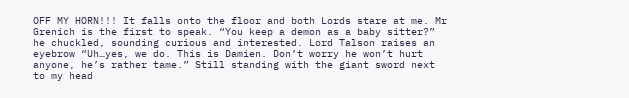OFF MY HORN!!! It falls onto the floor and both Lords stare at me. Mr Grenich is the first to speak. “You keep a demon as a baby sitter?” he chuckled, sounding curious and interested. Lord Talson raises an eyebrow “Uh…yes, we do. This is Damien. Don’t worry he won’t hurt anyone, he’s rather tame.” Still standing with the giant sword next to my head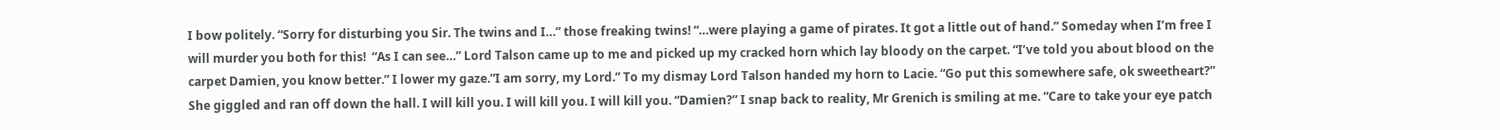I bow politely. “Sorry for disturbing you Sir. The twins and I…” those freaking twins! “…were playing a game of pirates. It got a little out of hand.” Someday when I’m free I will murder you both for this!  “As I can see…” Lord Talson came up to me and picked up my cracked horn which lay bloody on the carpet. “I’ve told you about blood on the carpet Damien, you know better.” I lower my gaze.”I am sorry, my Lord.” To my dismay Lord Talson handed my horn to Lacie. “Go put this somewhere safe, ok sweetheart?” She giggled and ran off down the hall. I will kill you. I will kill you. I will kill you. “Damien?” I snap back to reality, Mr Grenich is smiling at me. “Care to take your eye patch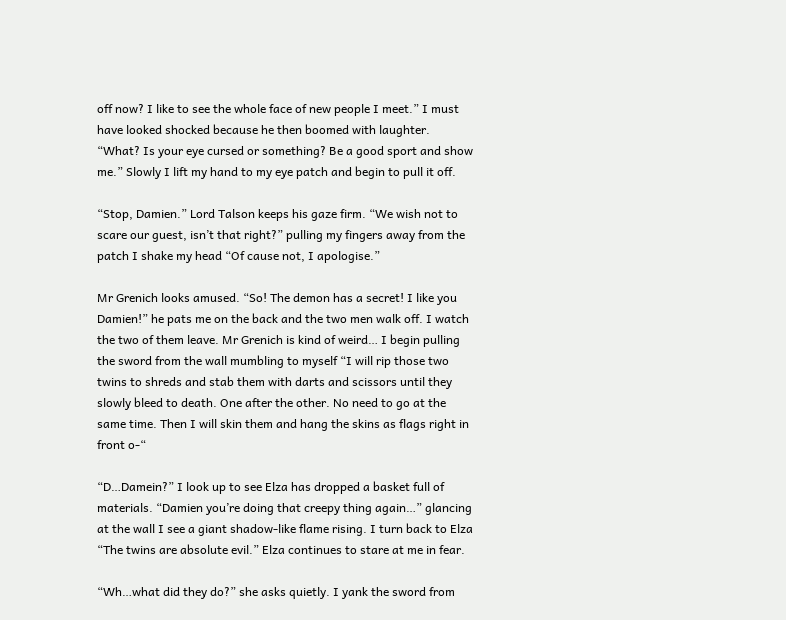off now? I like to see the whole face of new people I meet.” I must have looked shocked because he then boomed with laughter. “What? Is your eye cursed or something? Be a good sport and show me.” Slowly I lift my hand to my eye patch and begin to pull it off.

“Stop, Damien.” Lord Talson keeps his gaze firm. “We wish not to scare our guest, isn’t that right?” pulling my fingers away from the patch I shake my head “Of cause not, I apologise.”

Mr Grenich looks amused. “So! The demon has a secret! I like you Damien!” he pats me on the back and the two men walk off. I watch the two of them leave. Mr Grenich is kind of weird… I begin pulling the sword from the wall mumbling to myself “I will rip those two twins to shreds and stab them with darts and scissors until they slowly bleed to death. One after the other. No need to go at the same time. Then I will skin them and hang the skins as flags right in front o-“

“D…Damein?” I look up to see Elza has dropped a basket full of materials. “Damien you’re doing that creepy thing again…” glancing at the wall I see a giant shadow-like flame rising. I turn back to Elza “The twins are absolute evil.” Elza continues to stare at me in fear.

“Wh…what did they do?” she asks quietly. I yank the sword from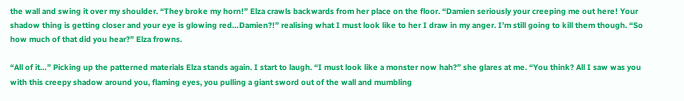the wall and swing it over my shoulder. “They broke my horn!” Elza crawls backwards from her place on the floor. “Damien seriously your creeping me out here! Your shadow thing is getting closer and your eye is glowing red…Damien?!” realising what I must look like to her I draw in my anger. I’m still going to kill them though. “So how much of that did you hear?” Elza frowns.

“All of it…” Picking up the patterned materials Elza stands again. I start to laugh. “I must look like a monster now hah?” she glares at me. “You think? All I saw was you with this creepy shadow around you, flaming eyes, you pulling a giant sword out of the wall and mumbling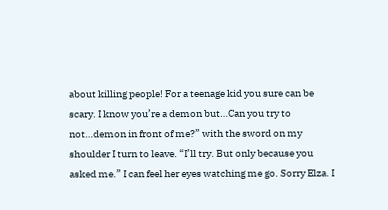about killing people! For a teenage kid you sure can be scary. I know you’re a demon but…Can you try to not…demon in front of me?” with the sword on my shoulder I turn to leave. “I’ll try. But only because you asked me.” I can feel her eyes watching me go. Sorry Elza. I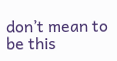don’t mean to be this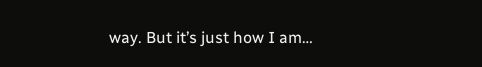way. But it’s just how I am…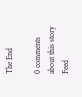The End

0 comments about this story Feed